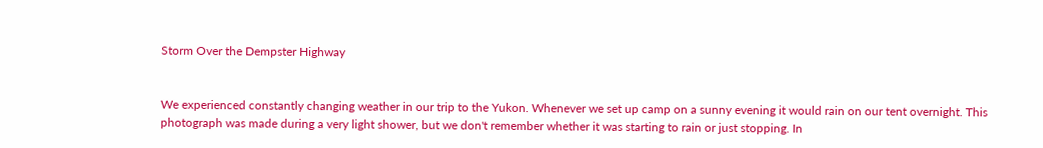Storm Over the Dempster Highway


We experienced constantly changing weather in our trip to the Yukon. Whenever we set up camp on a sunny evening it would rain on our tent overnight. This photograph was made during a very light shower, but we don't remember whether it was starting to rain or just stopping. In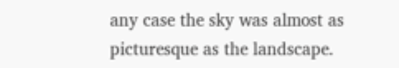any case the sky was almost as picturesque as the landscape.